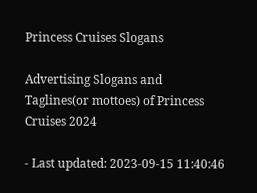Princess Cruises Slogans

Advertising Slogans and Taglines(or mottoes) of Princess Cruises 2024

- Last updated: 2023-09-15 11:40:46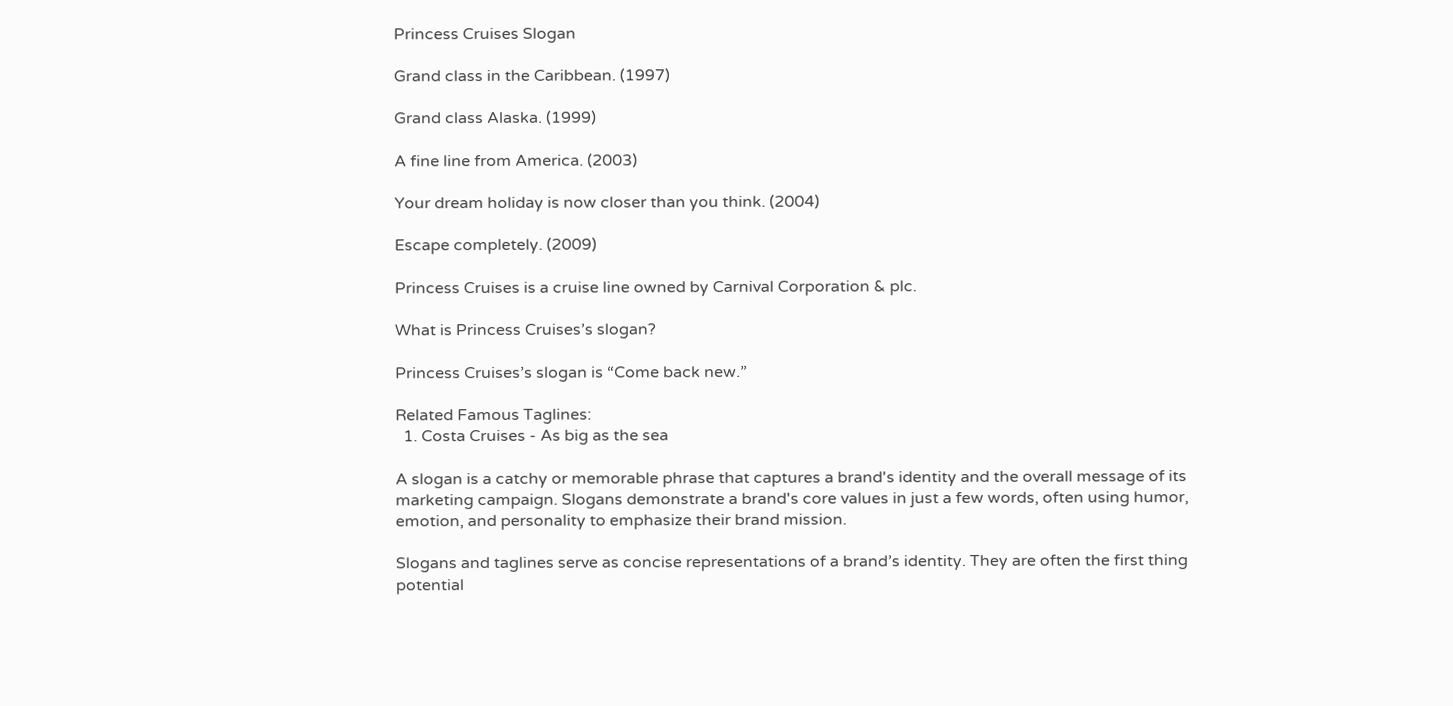Princess Cruises Slogan

Grand class in the Caribbean. (1997)

Grand class Alaska. (1999)

A fine line from America. (2003)

Your dream holiday is now closer than you think. (2004)

Escape completely. (2009)

Princess Cruises is a cruise line owned by Carnival Corporation & plc.

What is Princess Cruises’s slogan?

Princess Cruises’s slogan is “Come back new.”

Related Famous Taglines:
  1. Costa Cruises - As big as the sea

A slogan is a catchy or memorable phrase that captures a brand's identity and the overall message of its marketing campaign. Slogans demonstrate a brand's core values in just a few words, often using humor, emotion, and personality to emphasize their brand mission.

Slogans and taglines serve as concise representations of a brand’s identity. They are often the first thing potential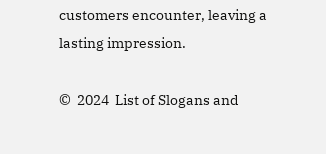customers encounter, leaving a lasting impression.

©  2024  List of Slogans and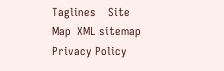Taglines    Site Map  XML sitemap  Privacy Policy